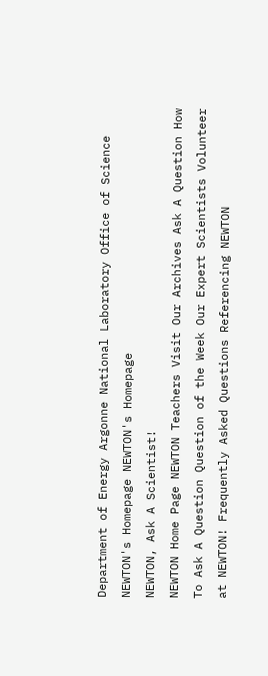Department of Energy Argonne National Laboratory Office of Science NEWTON's Homepage NEWTON's Homepage
NEWTON, Ask A Scientist!
NEWTON Home Page NEWTON Teachers Visit Our Archives Ask A Question How To Ask A Question Question of the Week Our Expert Scientists Volunteer at NEWTON! Frequently Asked Questions Referencing NEWTON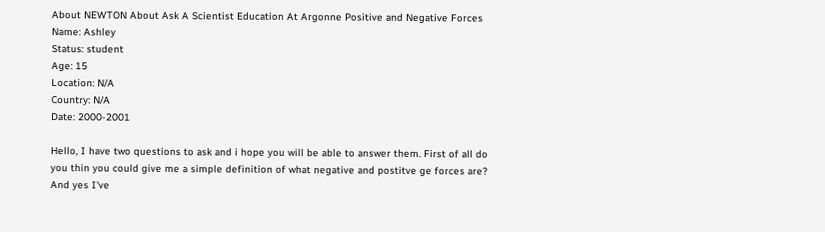About NEWTON About Ask A Scientist Education At Argonne Positive and Negative Forces
Name: Ashley
Status: student
Age: 15
Location: N/A
Country: N/A
Date: 2000-2001

Hello, I have two questions to ask and i hope you will be able to answer them. First of all do you thin you could give me a simple definition of what negative and postitve ge forces are? And yes I've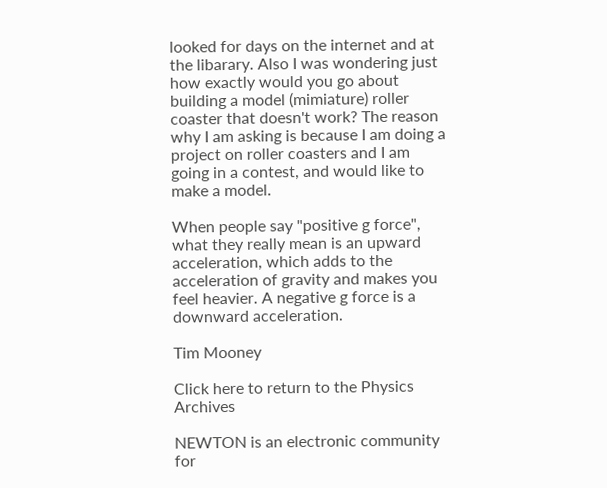looked for days on the internet and at the libarary. Also I was wondering just how exactly would you go about building a model (mimiature) roller coaster that doesn't work? The reason why I am asking is because I am doing a project on roller coasters and I am going in a contest, and would like to make a model.

When people say "positive g force", what they really mean is an upward acceleration, which adds to the acceleration of gravity and makes you feel heavier. A negative g force is a downward acceleration.

Tim Mooney

Click here to return to the Physics Archives

NEWTON is an electronic community for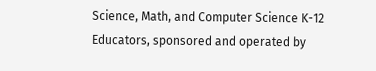Science, Math, and Computer Science K-12 Educators, sponsored and operated by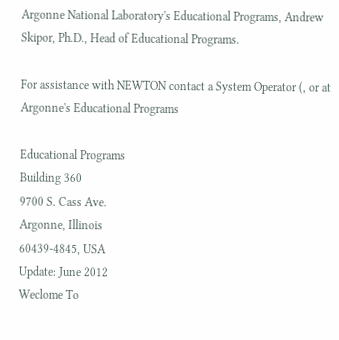Argonne National Laboratory's Educational Programs, Andrew Skipor, Ph.D., Head of Educational Programs.

For assistance with NEWTON contact a System Operator (, or at Argonne's Educational Programs

Educational Programs
Building 360
9700 S. Cass Ave.
Argonne, Illinois
60439-4845, USA
Update: June 2012
Weclome To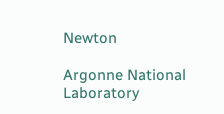Newton

Argonne National Laboratory